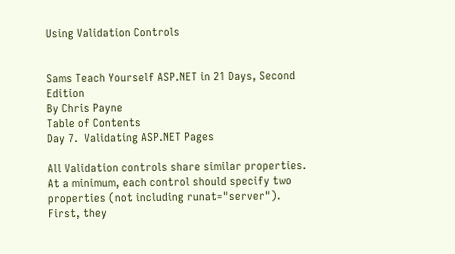Using Validation Controls


Sams Teach Yourself ASP.NET in 21 Days, Second Edition
By Chris Payne
Table of Contents
Day 7.  Validating ASP.NET Pages

All Validation controls share similar properties. At a minimum, each control should specify two properties (not including runat="server"). First, they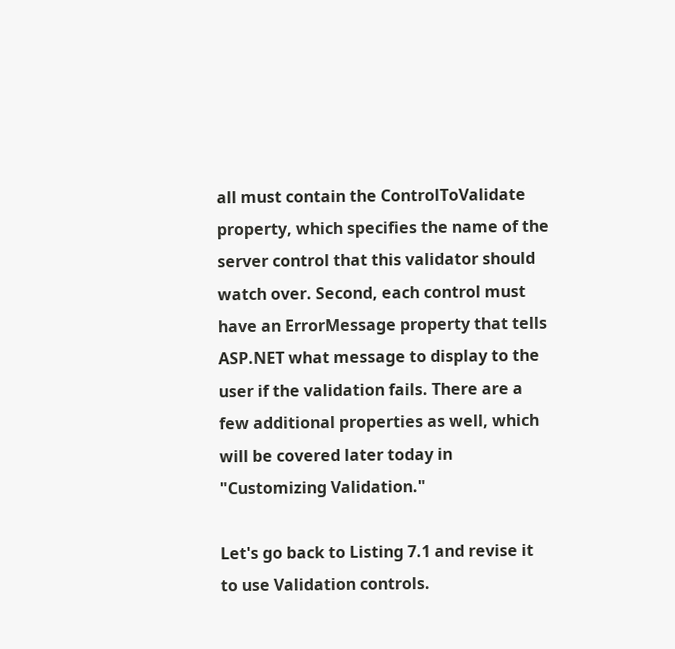all must contain the ControlToValidate property, which specifies the name of the server control that this validator should watch over. Second, each control must have an ErrorMessage property that tells ASP.NET what message to display to the user if the validation fails. There are a few additional properties as well, which will be covered later today in "Customizing Validation."

Let's go back to Listing 7.1 and revise it to use Validation controls.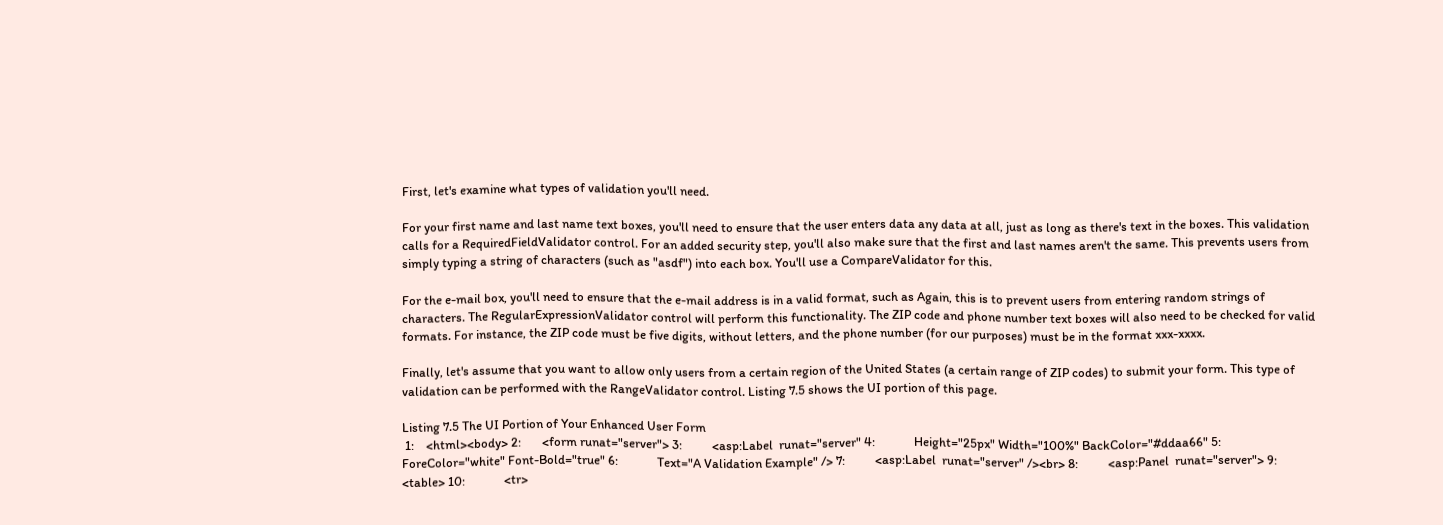First, let's examine what types of validation you'll need.

For your first name and last name text boxes, you'll need to ensure that the user enters data any data at all, just as long as there's text in the boxes. This validation calls for a RequiredFieldValidator control. For an added security step, you'll also make sure that the first and last names aren't the same. This prevents users from simply typing a string of characters (such as "asdf") into each box. You'll use a CompareValidator for this.

For the e-mail box, you'll need to ensure that the e-mail address is in a valid format, such as Again, this is to prevent users from entering random strings of characters. The RegularExpressionValidator control will perform this functionality. The ZIP code and phone number text boxes will also need to be checked for valid formats. For instance, the ZIP code must be five digits, without letters, and the phone number (for our purposes) must be in the format xxx-xxxx.

Finally, let's assume that you want to allow only users from a certain region of the United States (a certain range of ZIP codes) to submit your form. This type of validation can be performed with the RangeValidator control. Listing 7.5 shows the UI portion of this page.

Listing 7.5 The UI Portion of Your Enhanced User Form
 1:    <html><body> 2:       <form runat="server"> 3:          <asp:Label  runat="server" 4:             Height="25px" Width="100%" BackColor="#ddaa66" 5:             ForeColor="white" Font-Bold="true" 6:             Text="A Validation Example" /> 7:          <asp:Label  runat="server" /><br> 8:          <asp:Panel  runat="server"> 9:             <table> 10:             <tr>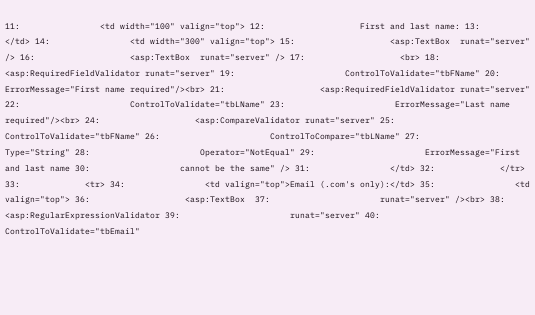11:                <td width="100" valign="top"> 12:                   First and last name: 13:                </td> 14:                <td width="300" valign="top"> 15:                   <asp:TextBox  runat="server" /> 16:                   <asp:TextBox  runat="server" /> 17:                   <br> 18:                   <asp:RequiredFieldValidator runat="server" 19:                      ControlToValidate="tbFName" 20:                      ErrorMessage="First name required"/><br> 21:                   <asp:RequiredFieldValidator runat="server" 22:                      ControlToValidate="tbLName" 23:                      ErrorMessage="Last name required"/><br> 24:                   <asp:CompareValidator runat="server" 25:                      ControlToValidate="tbFName" 26:                      ControlToCompare="tbLName" 27:                      Type="String" 28:                      Operator="NotEqual" 29:                      ErrorMessage="First and last name 30:                  cannot be the same" /> 31:                </td> 32:             </tr> 33:             <tr> 34:                <td valign="top">Email (.com's only):</td> 35:                <td valign="top"> 36:                   <asp:TextBox  37:                      runat="server" /><br> 38:                   <asp:RegularExpressionValidator 39:                      runat="server" 40:                      ControlToValidate="tbEmail"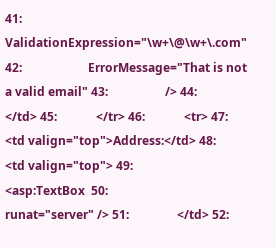41:                      ValidationExpression="\w+\@\w+\.com" 42:                      ErrorMessage="That is not a valid email" 43:                   /> 44:                </td> 45:             </tr> 46:             <tr> 47:                <td valign="top">Address:</td> 48:                <td valign="top"> 49:                   <asp:TextBox  50:                      runat="server" /> 51:                </td> 52: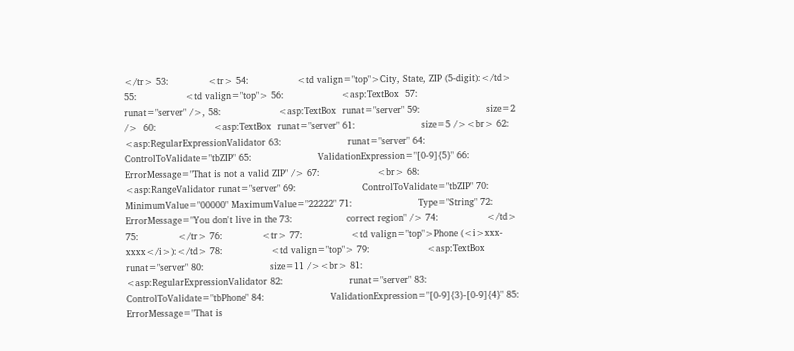</tr> 53:             <tr> 54:                <td valign="top">City, State, ZIP (5-digit):</td> 55:                <td valign="top"> 56:                   <asp:TextBox  57:                      runat="server" />, 58:                   <asp:TextBox  runat="server" 59:                      size=2 />  60:                   <asp:TextBox  runat="server" 61:                      size=5 /><br> 62:                   <asp:RegularExpressionValidator 63:                      runat="server" 64:                      ControlToValidate="tbZIP" 65:                      ValidationExpression="[0-9]{5}" 66:                      ErrorMessage="That is not a valid ZIP" /> 67:                   <br> 68:                   <asp:RangeValidator runat="server" 69:                      ControlToValidate="tbZIP" 70:                      MinimumValue="00000" MaximumValue="22222" 71:                      Type="String" 72:                      ErrorMessage="You don't live in the 73:                  correct region" /> 74:                </td> 75:             </tr> 76:             <tr> 77:                <td valign="top">Phone (<i>xxx-xxxx</i>):</td> 78:                <td valign="top"> 79:                   <asp:TextBox  runat="server" 80:                      size=11 /><br> 81:                   <asp:RegularExpressionValidator 82:                      runat="server" 83:                      ControlToValidate="tbPhone" 84:                      ValidationExpression="[0-9]{3}-[0-9]{4}" 85:                      ErrorMessage="That is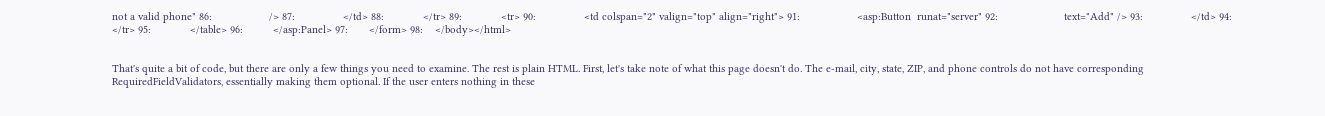not a valid phone" 86:                   /> 87:                </td> 88:             </tr> 89:             <tr> 90:                <td colspan="2" valign="top" align="right"> 91:                   <asp:Button  runat="server" 92:                      text="Add" /> 93:                </td> 94:             </tr> 95:             </table> 96:          </asp:Panel> 97:       </form> 98:    </body></html>


That's quite a bit of code, but there are only a few things you need to examine. The rest is plain HTML. First, let's take note of what this page doesn't do. The e-mail, city, state, ZIP, and phone controls do not have corresponding RequiredFieldValidators, essentially making them optional. If the user enters nothing in these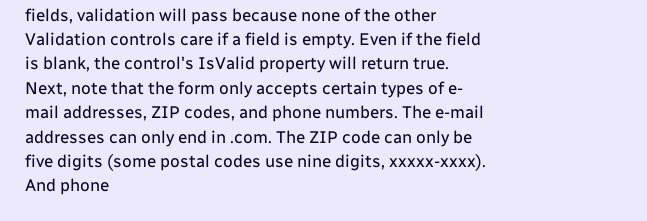fields, validation will pass because none of the other Validation controls care if a field is empty. Even if the field is blank, the control's IsValid property will return true. Next, note that the form only accepts certain types of e-mail addresses, ZIP codes, and phone numbers. The e-mail addresses can only end in .com. The ZIP code can only be five digits (some postal codes use nine digits, xxxxx-xxxx). And phone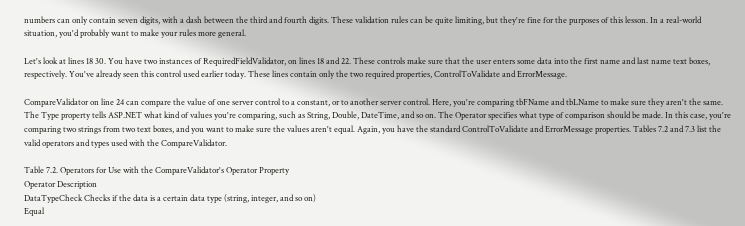numbers can only contain seven digits, with a dash between the third and fourth digits. These validation rules can be quite limiting, but they're fine for the purposes of this lesson. In a real-world situation, you'd probably want to make your rules more general.

Let's look at lines 18 30. You have two instances of RequiredFieldValidator, on lines 18 and 22. These controls make sure that the user enters some data into the first name and last name text boxes, respectively. You've already seen this control used earlier today. These lines contain only the two required properties, ControlToValidate and ErrorMessage.

CompareValidator on line 24 can compare the value of one server control to a constant, or to another server control. Here, you're comparing tbFName and tbLName to make sure they aren't the same. The Type property tells ASP.NET what kind of values you're comparing, such as String, Double, DateTime, and so on. The Operator specifies what type of comparison should be made. In this case, you're comparing two strings from two text boxes, and you want to make sure the values aren't equal. Again, you have the standard ControlToValidate and ErrorMessage properties. Tables 7.2 and 7.3 list the valid operators and types used with the CompareValidator.

Table 7.2. Operators for Use with the CompareValidator's Operator Property
Operator Description
DataTypeCheck Checks if the data is a certain data type (string, integer, and so on)
Equal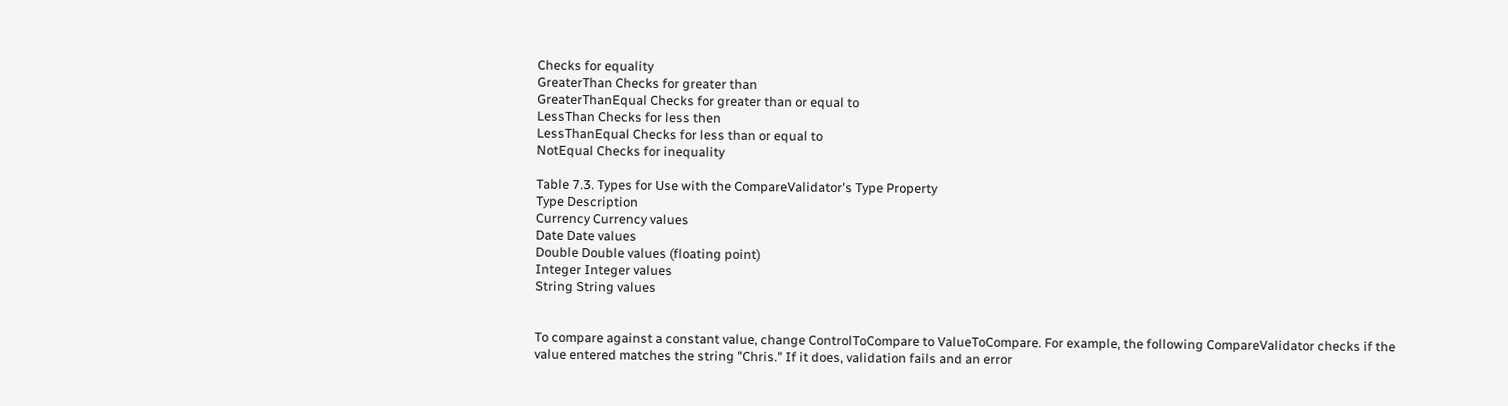Checks for equality
GreaterThan Checks for greater than
GreaterThanEqual Checks for greater than or equal to
LessThan Checks for less then
LessThanEqual Checks for less than or equal to
NotEqual Checks for inequality

Table 7.3. Types for Use with the CompareValidator's Type Property
Type Description
Currency Currency values
Date Date values
Double Double values (floating point)
Integer Integer values
String String values


To compare against a constant value, change ControlToCompare to ValueToCompare. For example, the following CompareValidator checks if the value entered matches the string "Chris." If it does, validation fails and an error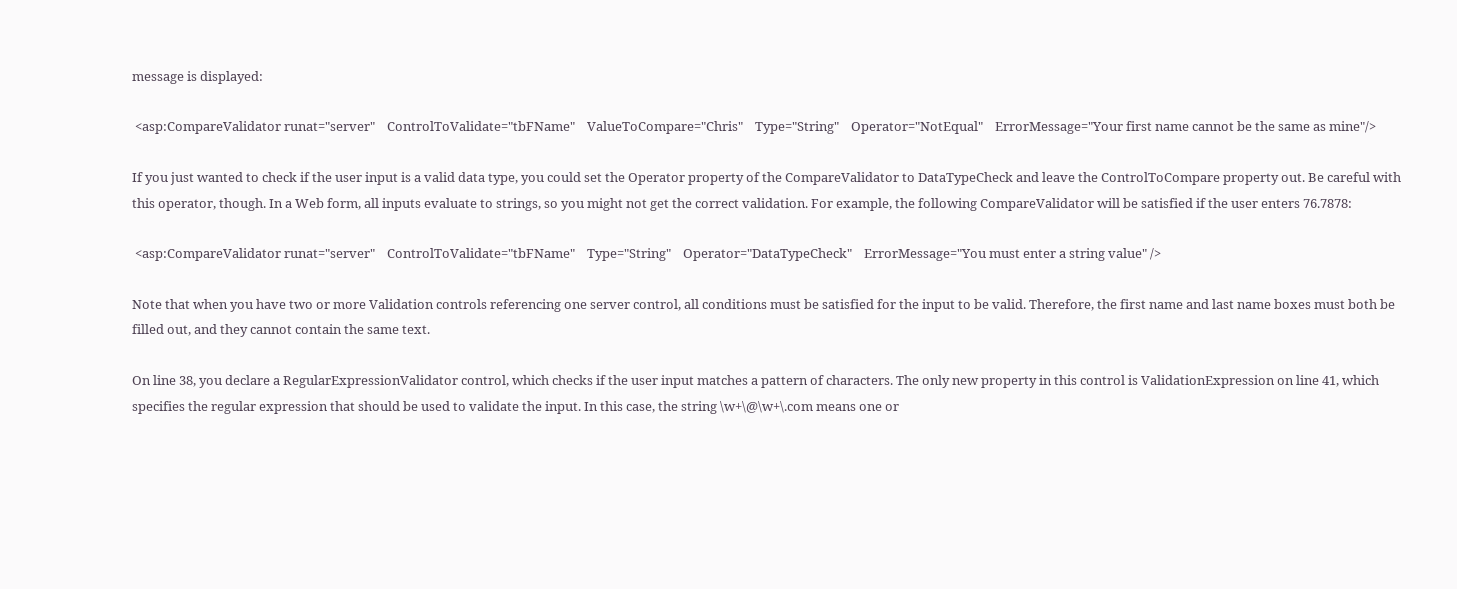message is displayed:

 <asp:CompareValidator runat="server"    ControlToValidate="tbFName"    ValueToCompare="Chris"    Type="String"    Operator="NotEqual"    ErrorMessage="Your first name cannot be the same as mine"/>

If you just wanted to check if the user input is a valid data type, you could set the Operator property of the CompareValidator to DataTypeCheck and leave the ControlToCompare property out. Be careful with this operator, though. In a Web form, all inputs evaluate to strings, so you might not get the correct validation. For example, the following CompareValidator will be satisfied if the user enters 76.7878:

 <asp:CompareValidator runat="server"    ControlToValidate="tbFName"    Type="String"    Operator="DataTypeCheck"    ErrorMessage="You must enter a string value" />

Note that when you have two or more Validation controls referencing one server control, all conditions must be satisfied for the input to be valid. Therefore, the first name and last name boxes must both be filled out, and they cannot contain the same text.

On line 38, you declare a RegularExpressionValidator control, which checks if the user input matches a pattern of characters. The only new property in this control is ValidationExpression on line 41, which specifies the regular expression that should be used to validate the input. In this case, the string \w+\@\w+\.com means one or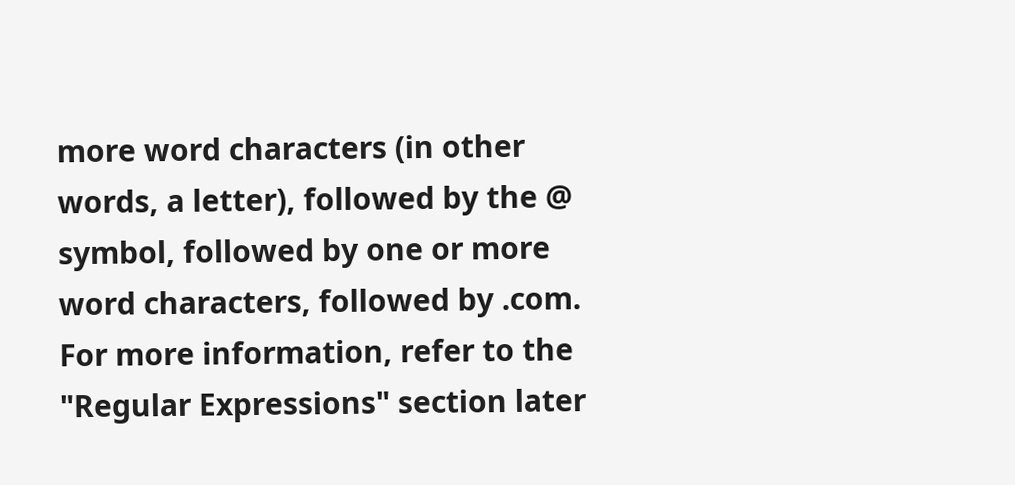more word characters (in other words, a letter), followed by the @ symbol, followed by one or more word characters, followed by .com. For more information, refer to the "Regular Expressions" section later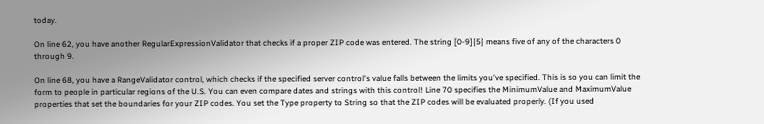today.

On line 62, you have another RegularExpressionValidator that checks if a proper ZIP code was entered. The string [0-9]{5} means five of any of the characters 0 through 9.

On line 68, you have a RangeValidator control, which checks if the specified server control's value falls between the limits you've specified. This is so you can limit the form to people in particular regions of the U.S. You can even compare dates and strings with this control! Line 70 specifies the MinimumValue and MaximumValue properties that set the boundaries for your ZIP codes. You set the Type property to String so that the ZIP codes will be evaluated properly. (If you used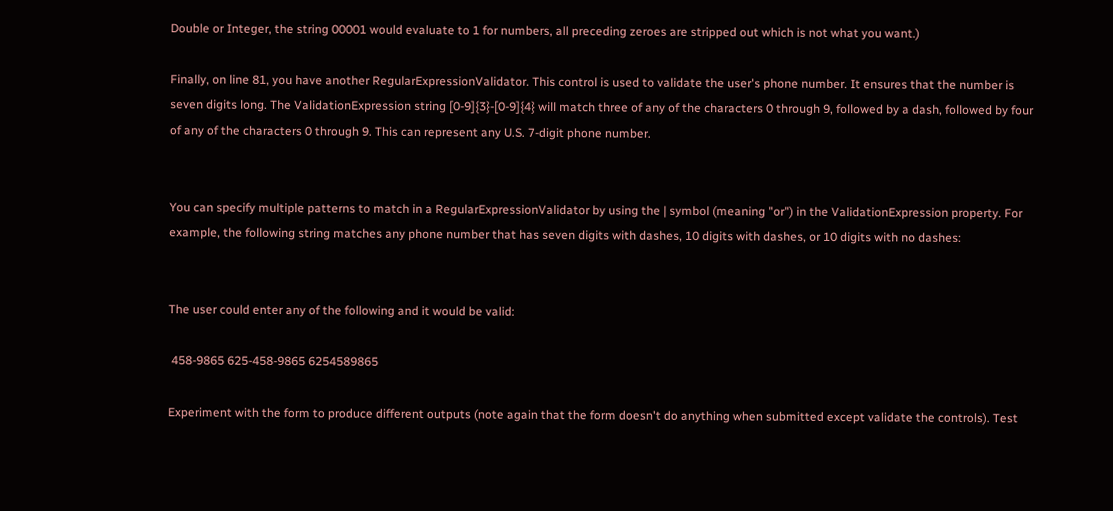Double or Integer, the string 00001 would evaluate to 1 for numbers, all preceding zeroes are stripped out which is not what you want.)

Finally, on line 81, you have another RegularExpressionValidator. This control is used to validate the user's phone number. It ensures that the number is seven digits long. The ValidationExpression string [0-9]{3}-[0-9]{4} will match three of any of the characters 0 through 9, followed by a dash, followed by four of any of the characters 0 through 9. This can represent any U.S. 7-digit phone number.


You can specify multiple patterns to match in a RegularExpressionValidator by using the | symbol (meaning "or") in the ValidationExpression property. For example, the following string matches any phone number that has seven digits with dashes, 10 digits with dashes, or 10 digits with no dashes:


The user could enter any of the following and it would be valid:

 458-9865 625-458-9865 6254589865

Experiment with the form to produce different outputs (note again that the form doesn't do anything when submitted except validate the controls). Test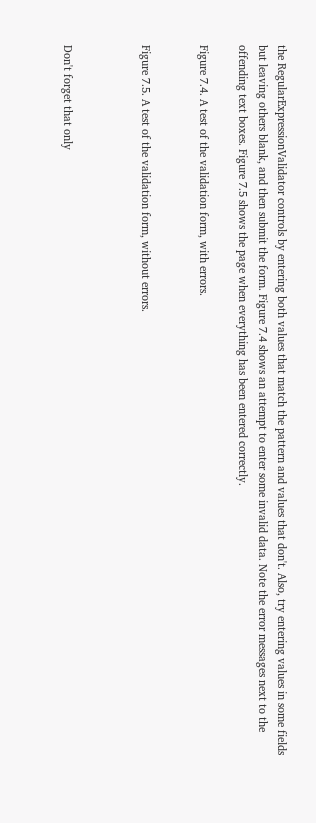the RegularExpressionValidator controls by entering both values that match the pattern and values that don't. Also, try entering values in some fields but leaving others blank, and then submit the form. Figure 7.4 shows an attempt to enter some invalid data. Note the error messages next to the offending text boxes. Figure 7.5 shows the page when everything has been entered correctly.

Figure 7.4. A test of the validation form, with errors.


Figure 7.5. A test of the validation form, without errors.



Don't forget that only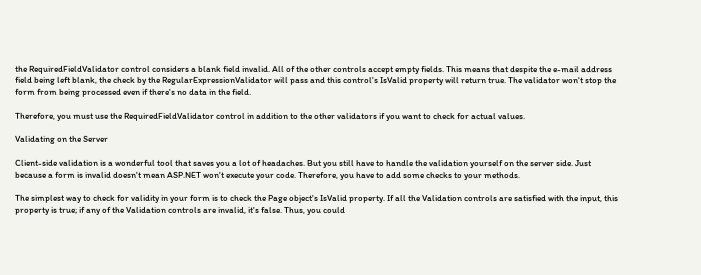the RequiredFieldValidator control considers a blank field invalid. All of the other controls accept empty fields. This means that despite the e-mail address field being left blank, the check by the RegularExpressionValidator will pass and this control's IsValid property will return true. The validator won't stop the form from being processed even if there's no data in the field.

Therefore, you must use the RequiredFieldValidator control in addition to the other validators if you want to check for actual values.

Validating on the Server

Client-side validation is a wonderful tool that saves you a lot of headaches. But you still have to handle the validation yourself on the server side. Just because a form is invalid doesn't mean ASP.NET won't execute your code. Therefore, you have to add some checks to your methods.

The simplest way to check for validity in your form is to check the Page object's IsValid property. If all the Validation controls are satisfied with the input, this property is true; if any of the Validation controls are invalid, it's false. Thus, you could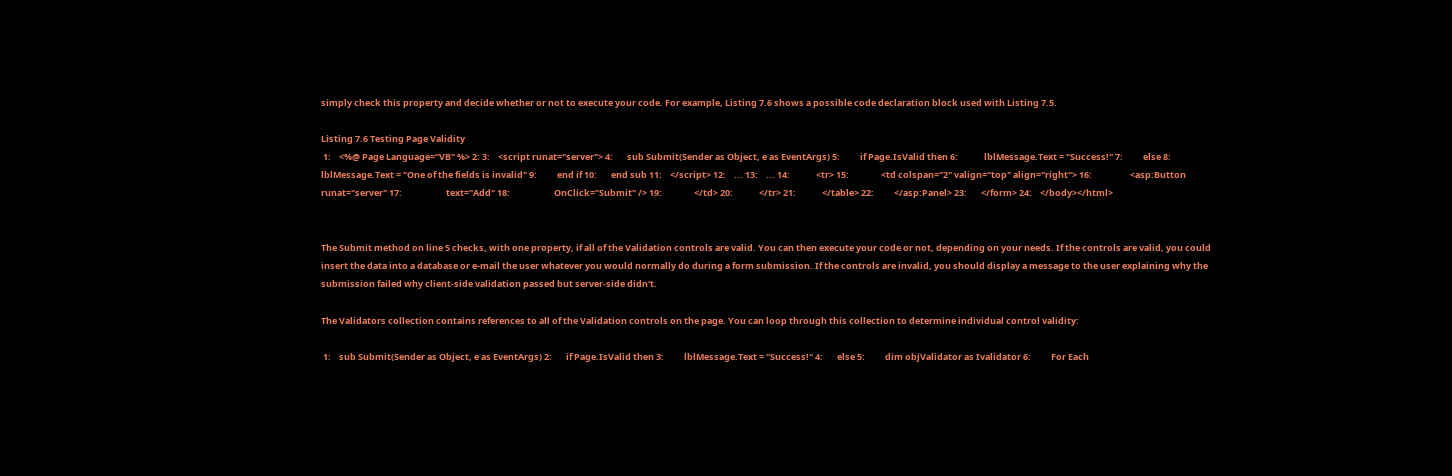simply check this property and decide whether or not to execute your code. For example, Listing 7.6 shows a possible code declaration block used with Listing 7.5.

Listing 7.6 Testing Page Validity
 1:    <%@ Page Language="VB" %> 2: 3:    <script runat="server"> 4:       sub Submit(Sender as Object, e as EventArgs) 5:          if Page.IsValid then 6:             lblMessage.Text = "Success!" 7:          else 8:             lblMessage.Text = "One of the fields is invalid" 9:          end if 10:       end sub 11:    </script> 12:    ... 13:    ... 14:             <tr> 15:                <td colspan="2" valign="top" align="right"> 16:                   <asp:Button  runat="server" 17:                      text="Add" 18:                      OnClick="Submit" /> 19:                </td> 20:             </tr> 21:             </table> 22:          </asp:Panel> 23:       </form> 24:    </body></html>


The Submit method on line 5 checks, with one property, if all of the Validation controls are valid. You can then execute your code or not, depending on your needs. If the controls are valid, you could insert the data into a database or e-mail the user whatever you would normally do during a form submission. If the controls are invalid, you should display a message to the user explaining why the submission failed why client-side validation passed but server-side didn't.

The Validators collection contains references to all of the Validation controls on the page. You can loop through this collection to determine individual control validity:

 1:    sub Submit(Sender as Object, e as EventArgs) 2:       if Page.IsValid then 3:          lblMessage.Text = "Success!" 4:       else 5:          dim objValidator as Ivalidator 6:          For Each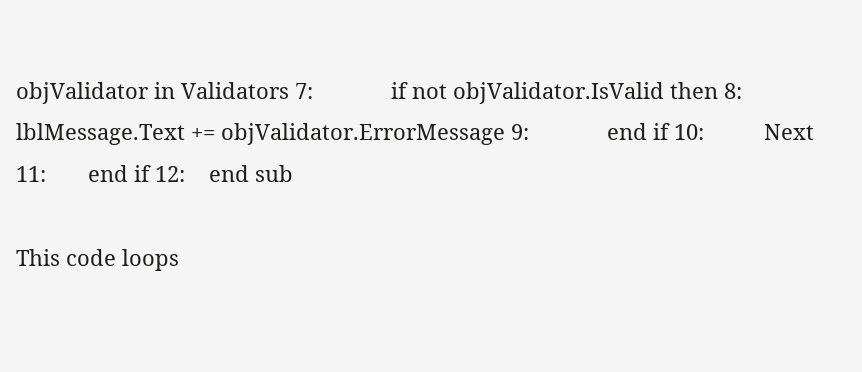objValidator in Validators 7:             if not objValidator.IsValid then 8:                lblMessage.Text += objValidator.ErrorMessage 9:             end if 10:          Next 11:       end if 12:    end sub

This code loops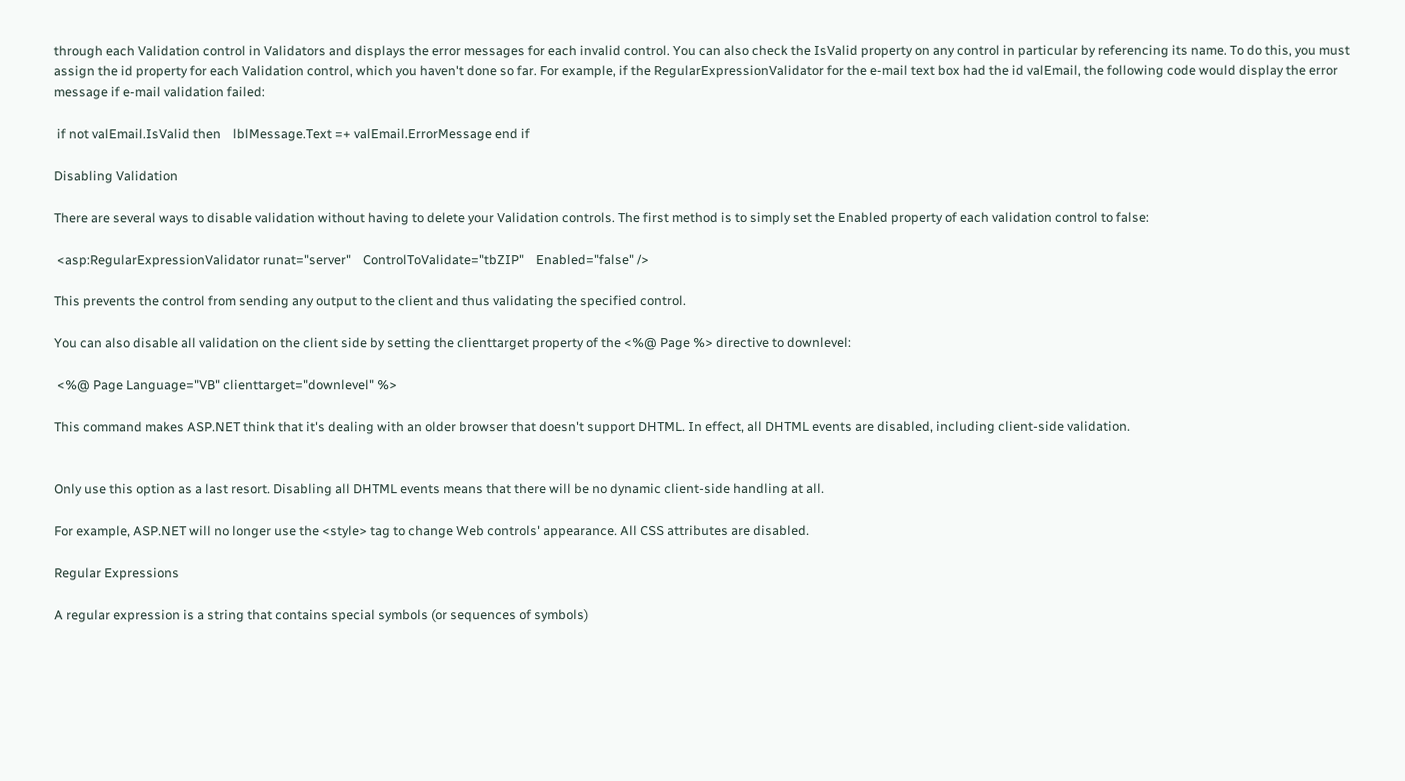through each Validation control in Validators and displays the error messages for each invalid control. You can also check the IsValid property on any control in particular by referencing its name. To do this, you must assign the id property for each Validation control, which you haven't done so far. For example, if the RegularExpressionValidator for the e-mail text box had the id valEmail, the following code would display the error message if e-mail validation failed:

 if not valEmail.IsValid then    lblMessage.Text =+ valEmail.ErrorMessage end if

Disabling Validation

There are several ways to disable validation without having to delete your Validation controls. The first method is to simply set the Enabled property of each validation control to false:

 <asp:RegularExpressionValidator runat="server"    ControlToValidate="tbZIP"    Enabled="false" />

This prevents the control from sending any output to the client and thus validating the specified control.

You can also disable all validation on the client side by setting the clienttarget property of the <%@ Page %> directive to downlevel:

 <%@ Page Language="VB" clienttarget="downlevel" %>

This command makes ASP.NET think that it's dealing with an older browser that doesn't support DHTML. In effect, all DHTML events are disabled, including client-side validation.


Only use this option as a last resort. Disabling all DHTML events means that there will be no dynamic client-side handling at all.

For example, ASP.NET will no longer use the <style> tag to change Web controls' appearance. All CSS attributes are disabled.

Regular Expressions

A regular expression is a string that contains special symbols (or sequences of symbols)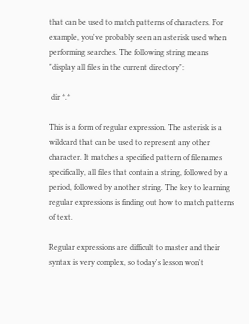that can be used to match patterns of characters. For example, you've probably seen an asterisk used when performing searches. The following string means "display all files in the current directory":

 dir *.*

This is a form of regular expression. The asterisk is a wildcard that can be used to represent any other character. It matches a specified pattern of filenames specifically, all files that contain a string, followed by a period, followed by another string. The key to learning regular expressions is finding out how to match patterns of text.

Regular expressions are difficult to master and their syntax is very complex, so today's lesson won't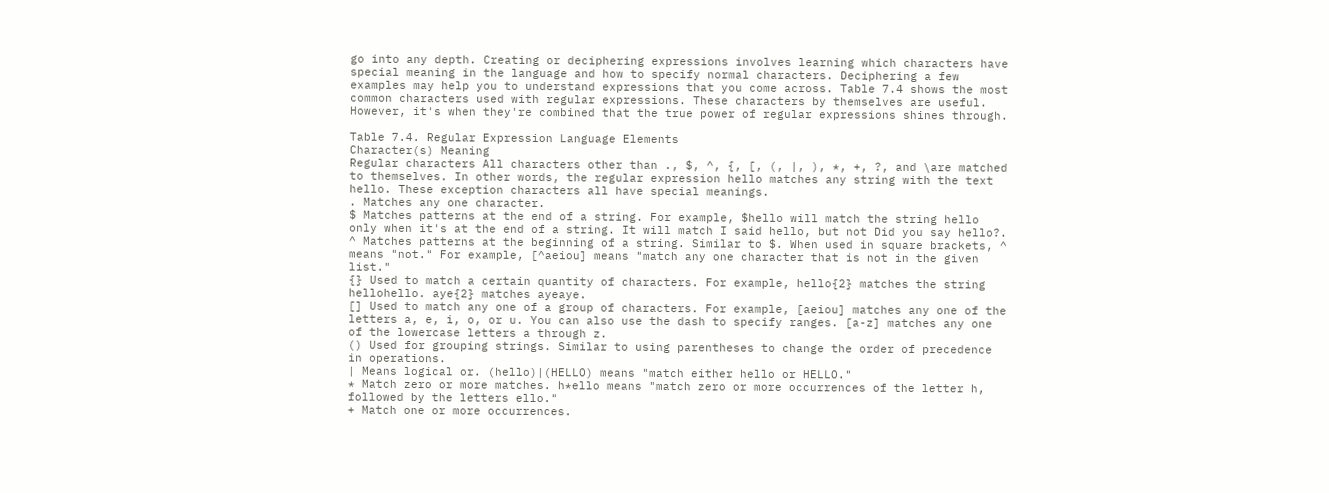go into any depth. Creating or deciphering expressions involves learning which characters have special meaning in the language and how to specify normal characters. Deciphering a few examples may help you to understand expressions that you come across. Table 7.4 shows the most common characters used with regular expressions. These characters by themselves are useful. However, it's when they're combined that the true power of regular expressions shines through.

Table 7.4. Regular Expression Language Elements
Character(s) Meaning
Regular characters All characters other than ., $, ^, {, [, (, |, ), *, +, ?, and \are matched to themselves. In other words, the regular expression hello matches any string with the text hello. These exception characters all have special meanings.
. Matches any one character.
$ Matches patterns at the end of a string. For example, $hello will match the string hello only when it's at the end of a string. It will match I said hello, but not Did you say hello?.
^ Matches patterns at the beginning of a string. Similar to $. When used in square brackets, ^ means "not." For example, [^aeiou] means "match any one character that is not in the given list."
{} Used to match a certain quantity of characters. For example, hello{2} matches the string hellohello. aye{2} matches ayeaye.
[] Used to match any one of a group of characters. For example, [aeiou] matches any one of the letters a, e, i, o, or u. You can also use the dash to specify ranges. [a-z] matches any one of the lowercase letters a through z.
() Used for grouping strings. Similar to using parentheses to change the order of precedence in operations.
| Means logical or. (hello)|(HELLO) means "match either hello or HELLO."
* Match zero or more matches. h*ello means "match zero or more occurrences of the letter h, followed by the letters ello."
+ Match one or more occurrences.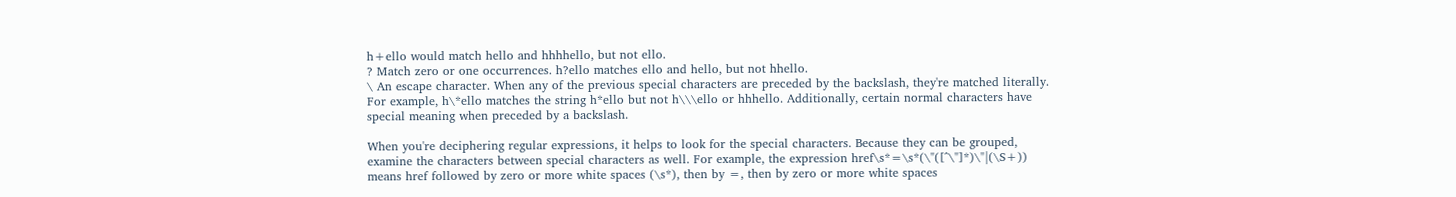h+ello would match hello and hhhhello, but not ello.
? Match zero or one occurrences. h?ello matches ello and hello, but not hhello.
\ An escape character. When any of the previous special characters are preceded by the backslash, they're matched literally. For example, h\*ello matches the string h*ello but not h\\\ello or hhhello. Additionally, certain normal characters have special meaning when preceded by a backslash.

When you're deciphering regular expressions, it helps to look for the special characters. Because they can be grouped, examine the characters between special characters as well. For example, the expression href\s*=\s*(\"([^\"]*)\"|(\S+)) means href followed by zero or more white spaces (\s*), then by =, then by zero or more white spaces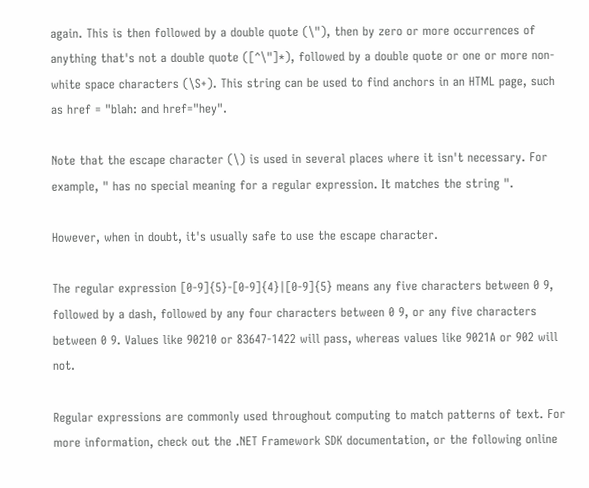again. This is then followed by a double quote (\"), then by zero or more occurrences of anything that's not a double quote ([^\"]*), followed by a double quote or one or more non-white space characters (\S+). This string can be used to find anchors in an HTML page, such as href = "blah: and href="hey".

Note that the escape character (\) is used in several places where it isn't necessary. For example, " has no special meaning for a regular expression. It matches the string ".

However, when in doubt, it's usually safe to use the escape character.

The regular expression [0-9]{5}-[0-9]{4}|[0-9]{5} means any five characters between 0 9, followed by a dash, followed by any four characters between 0 9, or any five characters between 0 9. Values like 90210 or 83647-1422 will pass, whereas values like 9021A or 902 will not.

Regular expressions are commonly used throughout computing to match patterns of text. For more information, check out the .NET Framework SDK documentation, or the following online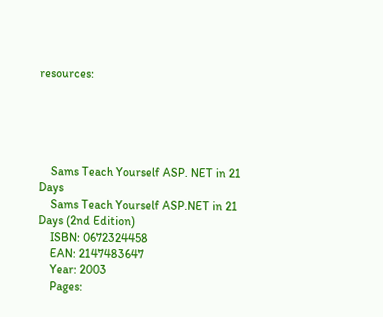resources:





    Sams Teach Yourself ASP. NET in 21 Days
    Sams Teach Yourself ASP.NET in 21 Days (2nd Edition)
    ISBN: 0672324458
    EAN: 2147483647
    Year: 2003
    Pages: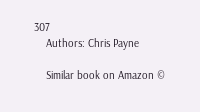307
    Authors: Chris Payne

    Similar book on Amazon ©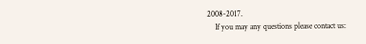2008-2017.
    If you may any questions please contact us: